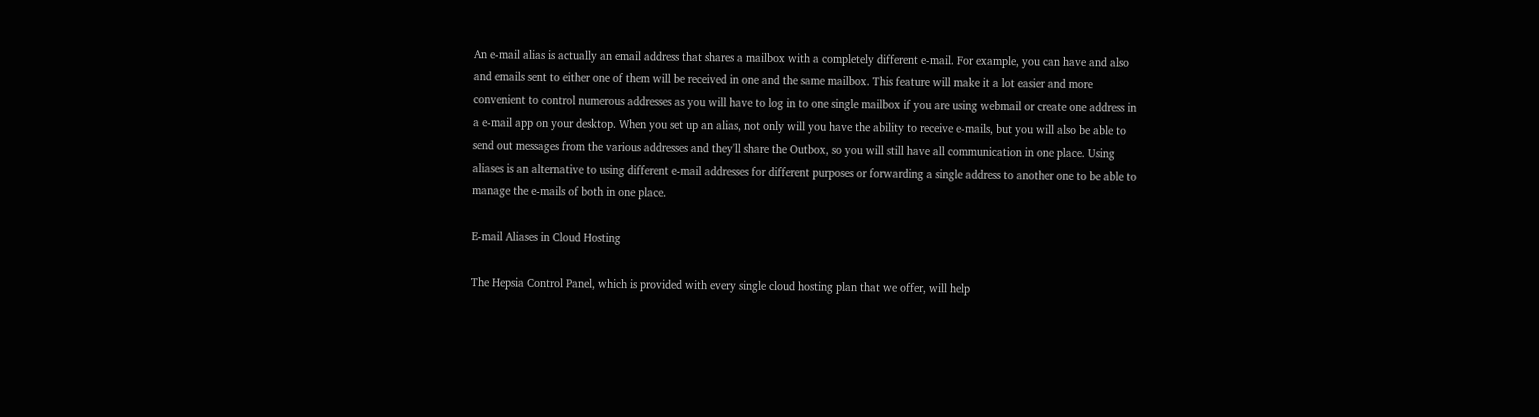An e-mail alias is actually an email address that shares a mailbox with a completely different e-mail. For example, you can have and also and emails sent to either one of them will be received in one and the same mailbox. This feature will make it a lot easier and more convenient to control numerous addresses as you will have to log in to one single mailbox if you are using webmail or create one address in a e-mail app on your desktop. When you set up an alias, not only will you have the ability to receive e-mails, but you will also be able to send out messages from the various addresses and they'll share the Outbox, so you will still have all communication in one place. Using aliases is an alternative to using different e-mail addresses for different purposes or forwarding a single address to another one to be able to manage the e-mails of both in one place.

E-mail Aliases in Cloud Hosting

The Hepsia Control Panel, which is provided with every single cloud hosting plan that we offer, will help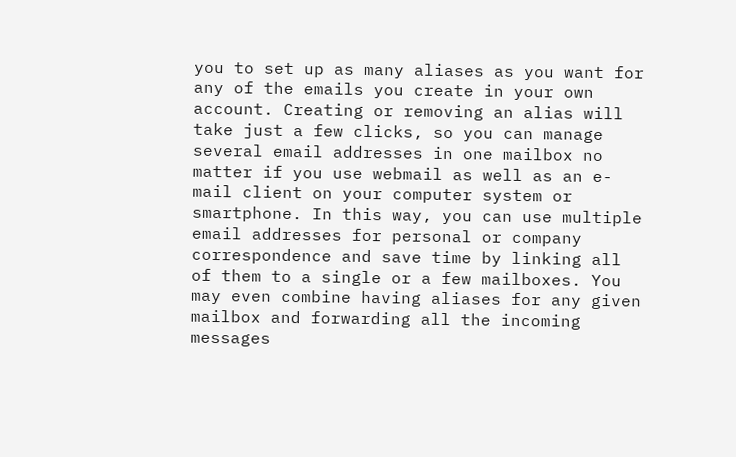you to set up as many aliases as you want for any of the emails you create in your own account. Creating or removing an alias will take just a few clicks, so you can manage several email addresses in one mailbox no matter if you use webmail as well as an e-mail client on your computer system or smartphone. In this way, you can use multiple email addresses for personal or company correspondence and save time by linking all of them to a single or a few mailboxes. You may even combine having aliases for any given mailbox and forwarding all the incoming messages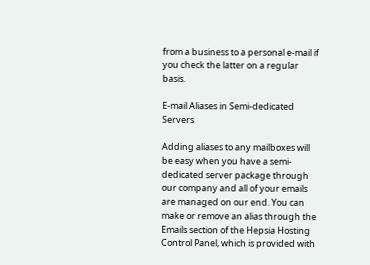from a business to a personal e-mail if you check the latter on a regular basis.

E-mail Aliases in Semi-dedicated Servers

Adding aliases to any mailboxes will be easy when you have a semi-dedicated server package through our company and all of your emails are managed on our end. You can make or remove an alias through the Emails section of the Hepsia Hosting Control Panel, which is provided with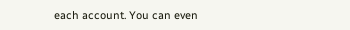each account. You can even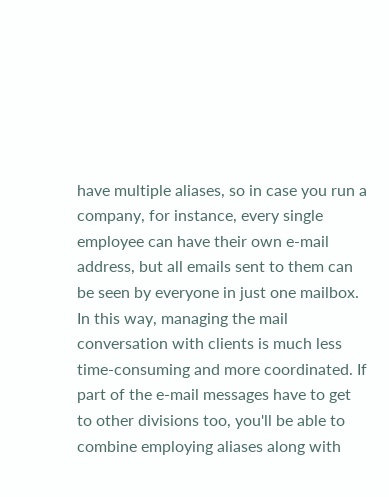have multiple aliases, so in case you run a company, for instance, every single employee can have their own e-mail address, but all emails sent to them can be seen by everyone in just one mailbox. In this way, managing the mail conversation with clients is much less time-consuming and more coordinated. If part of the e-mail messages have to get to other divisions too, you'll be able to combine employing aliases along with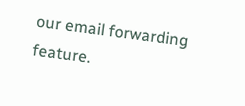our email forwarding feature.